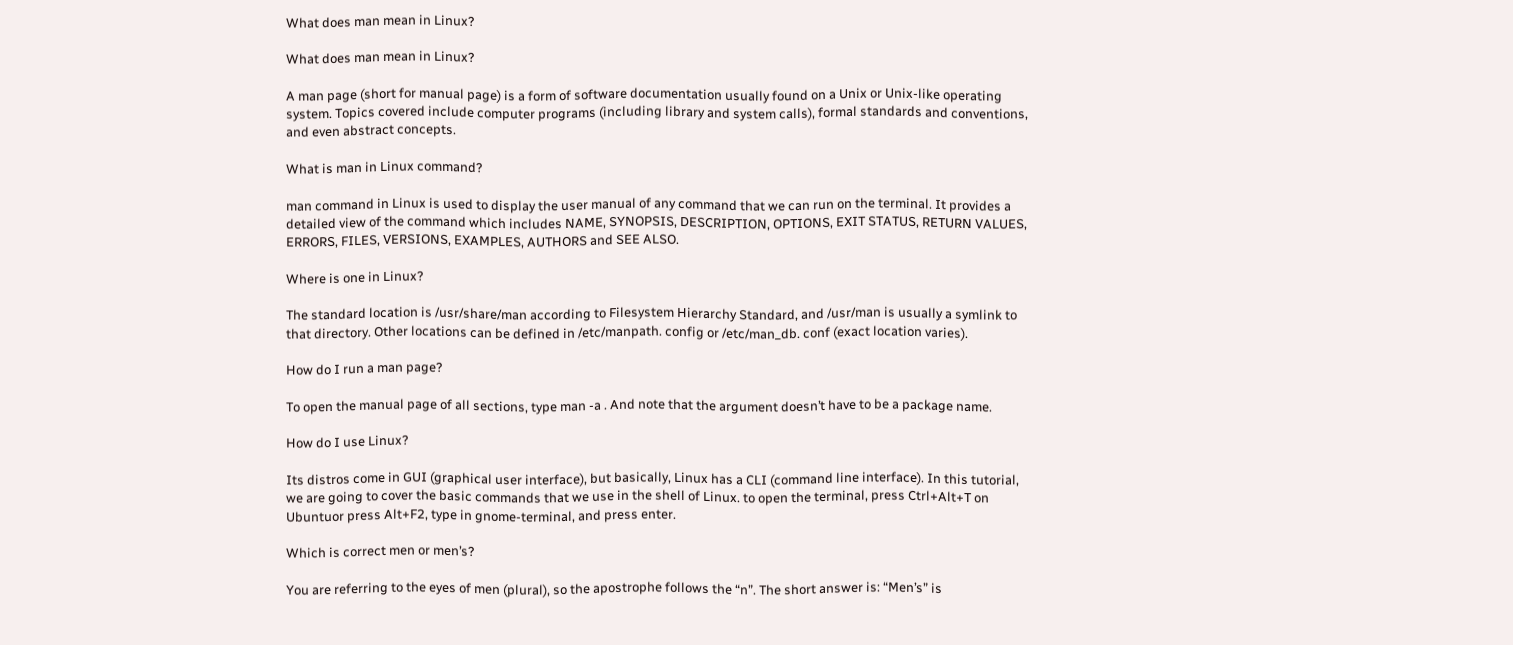What does man mean in Linux?

What does man mean in Linux?

A man page (short for manual page) is a form of software documentation usually found on a Unix or Unix-like operating system. Topics covered include computer programs (including library and system calls), formal standards and conventions, and even abstract concepts.

What is man in Linux command?

man command in Linux is used to display the user manual of any command that we can run on the terminal. It provides a detailed view of the command which includes NAME, SYNOPSIS, DESCRIPTION, OPTIONS, EXIT STATUS, RETURN VALUES, ERRORS, FILES, VERSIONS, EXAMPLES, AUTHORS and SEE ALSO.

Where is one in Linux?

The standard location is /usr/share/man according to Filesystem Hierarchy Standard, and /usr/man is usually a symlink to that directory. Other locations can be defined in /etc/manpath. config or /etc/man_db. conf (exact location varies).

How do I run a man page?

To open the manual page of all sections, type man -a . And note that the argument doesn’t have to be a package name.

How do I use Linux?

Its distros come in GUI (graphical user interface), but basically, Linux has a CLI (command line interface). In this tutorial, we are going to cover the basic commands that we use in the shell of Linux. to open the terminal, press Ctrl+Alt+T on Ubuntuor press Alt+F2, type in gnome-terminal, and press enter.

Which is correct men or men’s?

You are referring to the eyes of men (plural), so the apostrophe follows the “n”. The short answer is: “Men’s” is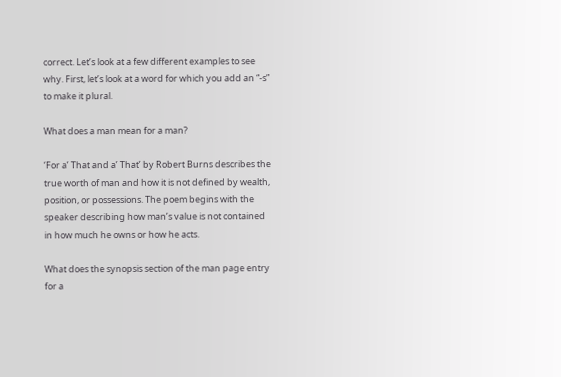correct. Let’s look at a few different examples to see why. First, let’s look at a word for which you add an “-s” to make it plural.

What does a man mean for a man?

‘For a’ That and a’ That’ by Robert Burns describes the true worth of man and how it is not defined by wealth, position, or possessions. The poem begins with the speaker describing how man’s value is not contained in how much he owns or how he acts.

What does the synopsis section of the man page entry for a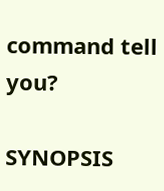command tell you?

SYNOPSIS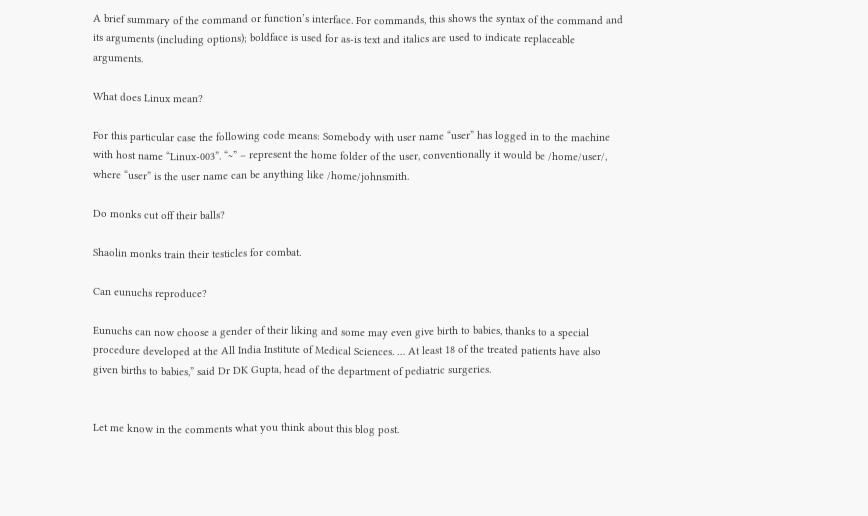A brief summary of the command or function’s interface. For commands, this shows the syntax of the command and its arguments (including options); boldface is used for as-is text and italics are used to indicate replaceable arguments.

What does Linux mean?

For this particular case the following code means: Somebody with user name “user” has logged in to the machine with host name “Linux-003”. “~” – represent the home folder of the user, conventionally it would be /home/user/, where “user” is the user name can be anything like /home/johnsmith.

Do monks cut off their balls?

Shaolin monks train their testicles for combat.

Can eunuchs reproduce?

Eunuchs can now choose a gender of their liking and some may even give birth to babies, thanks to a special procedure developed at the All India Institute of Medical Sciences. … At least 18 of the treated patients have also given births to babies,” said Dr DK Gupta, head of the department of pediatric surgeries.


Let me know in the comments what you think about this blog post.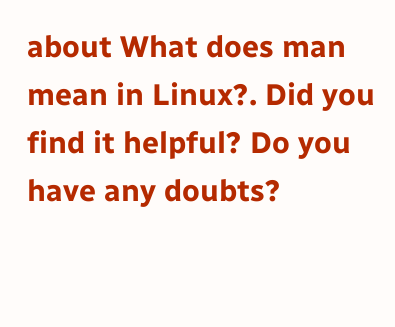about What does man mean in Linux?. Did you find it helpful? Do you have any doubts?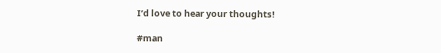I’d love to hear your thoughts!

#man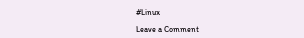#Linux

Leave a Comment